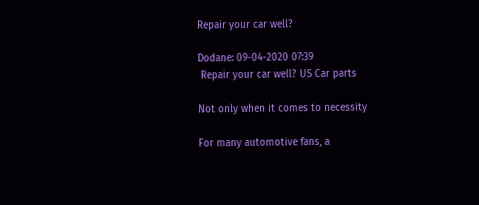Repair your car well?

Dodane: 09-04-2020 07:39
 Repair your car well? US Car parts

Not only when it comes to necessity

For many automotive fans, a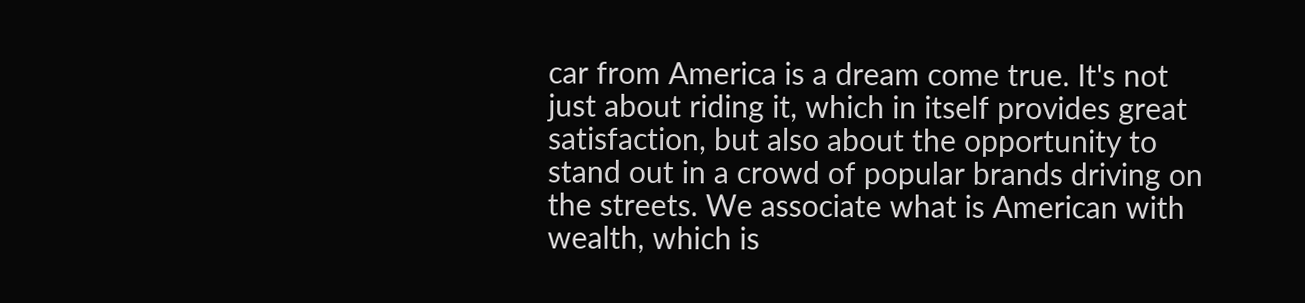car from America is a dream come true. It's not just about riding it, which in itself provides great satisfaction, but also about the opportunity to stand out in a crowd of popular brands driving on the streets. We associate what is American with wealth, which is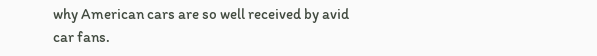why American cars are so well received by avid car fans.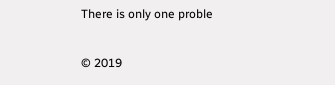There is only one proble

© 2019